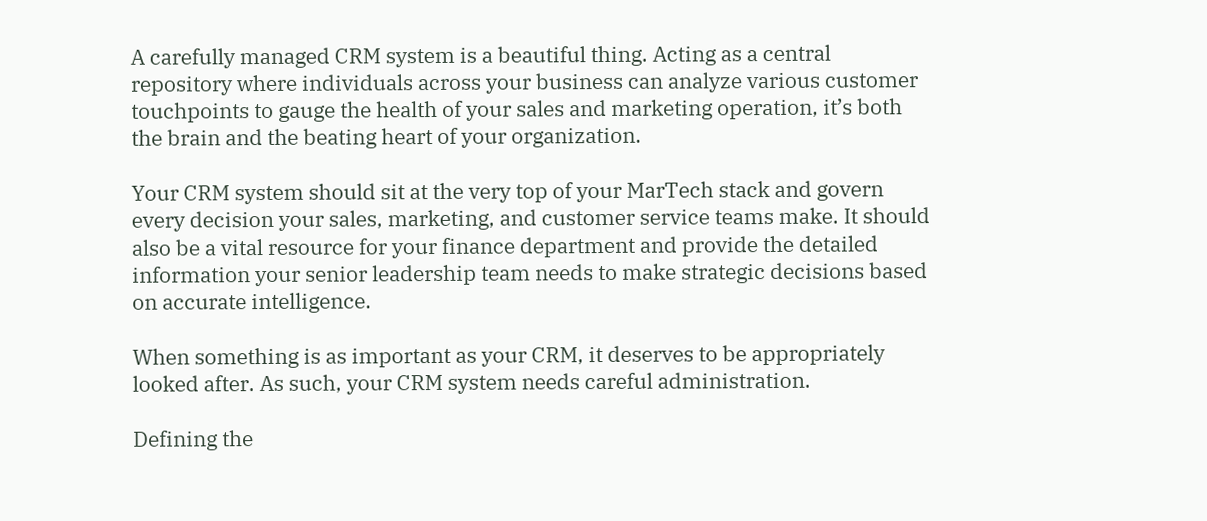A carefully managed CRM system is a beautiful thing. Acting as a central repository where individuals across your business can analyze various customer touchpoints to gauge the health of your sales and marketing operation, it’s both the brain and the beating heart of your organization.

Your CRM system should sit at the very top of your MarTech stack and govern every decision your sales, marketing, and customer service teams make. It should also be a vital resource for your finance department and provide the detailed information your senior leadership team needs to make strategic decisions based on accurate intelligence.

When something is as important as your CRM, it deserves to be appropriately looked after. As such, your CRM system needs careful administration.

Defining the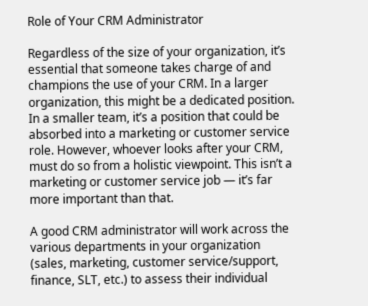Role of Your CRM Administrator

Regardless of the size of your organization, it’s essential that someone takes charge of and champions the use of your CRM. In a larger organization, this might be a dedicated position. In a smaller team, it’s a position that could be absorbed into a marketing or customer service role. However, whoever looks after your CRM, must do so from a holistic viewpoint. This isn’t a marketing or customer service job — it’s far more important than that.

A good CRM administrator will work across the various departments in your organization (sales, marketing, customer service/support, finance, SLT, etc.) to assess their individual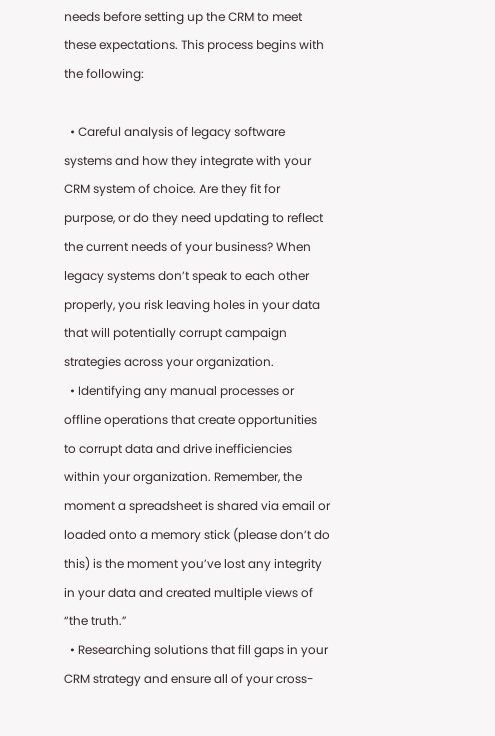needs before setting up the CRM to meet these expectations. This process begins with the following:

  • Careful analysis of legacy software systems and how they integrate with your CRM system of choice. Are they fit for purpose, or do they need updating to reflect the current needs of your business? When legacy systems don’t speak to each other properly, you risk leaving holes in your data that will potentially corrupt campaign strategies across your organization.
  • Identifying any manual processes or offline operations that create opportunities to corrupt data and drive inefficiencies within your organization. Remember, the moment a spreadsheet is shared via email or loaded onto a memory stick (please don’t do this) is the moment you’ve lost any integrity in your data and created multiple views of “the truth.”
  • Researching solutions that fill gaps in your CRM strategy and ensure all of your cross-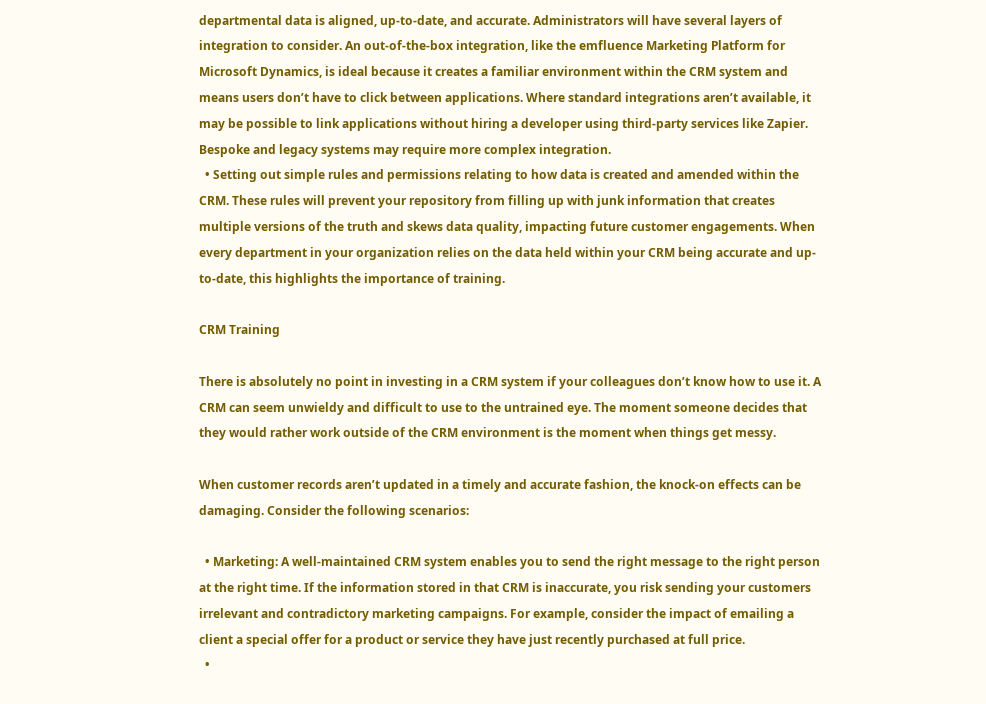departmental data is aligned, up-to-date, and accurate. Administrators will have several layers of integration to consider. An out-of-the-box integration, like the emfluence Marketing Platform for Microsoft Dynamics, is ideal because it creates a familiar environment within the CRM system and means users don’t have to click between applications. Where standard integrations aren’t available, it may be possible to link applications without hiring a developer using third-party services like Zapier. Bespoke and legacy systems may require more complex integration.
  • Setting out simple rules and permissions relating to how data is created and amended within the CRM. These rules will prevent your repository from filling up with junk information that creates multiple versions of the truth and skews data quality, impacting future customer engagements. When every department in your organization relies on the data held within your CRM being accurate and up-to-date, this highlights the importance of training.

CRM Training

There is absolutely no point in investing in a CRM system if your colleagues don’t know how to use it. A CRM can seem unwieldy and difficult to use to the untrained eye. The moment someone decides that they would rather work outside of the CRM environment is the moment when things get messy.

When customer records aren’t updated in a timely and accurate fashion, the knock-on effects can be damaging. Consider the following scenarios:

  • Marketing: A well-maintained CRM system enables you to send the right message to the right person at the right time. If the information stored in that CRM is inaccurate, you risk sending your customers irrelevant and contradictory marketing campaigns. For example, consider the impact of emailing a client a special offer for a product or service they have just recently purchased at full price.
  •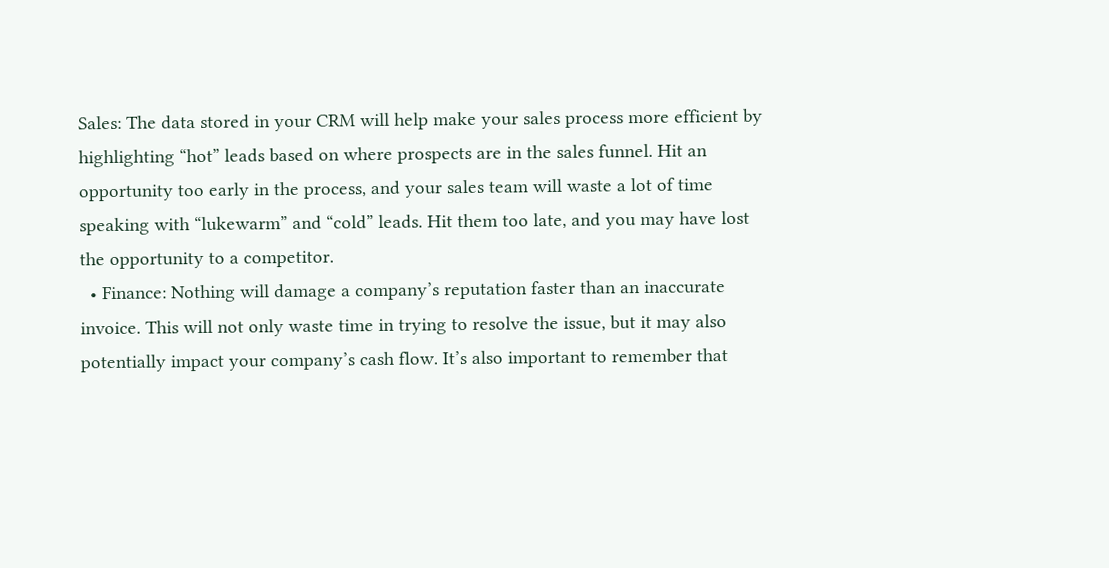Sales: The data stored in your CRM will help make your sales process more efficient by highlighting “hot” leads based on where prospects are in the sales funnel. Hit an opportunity too early in the process, and your sales team will waste a lot of time speaking with “lukewarm” and “cold” leads. Hit them too late, and you may have lost the opportunity to a competitor.
  • Finance: Nothing will damage a company’s reputation faster than an inaccurate invoice. This will not only waste time in trying to resolve the issue, but it may also potentially impact your company’s cash flow. It’s also important to remember that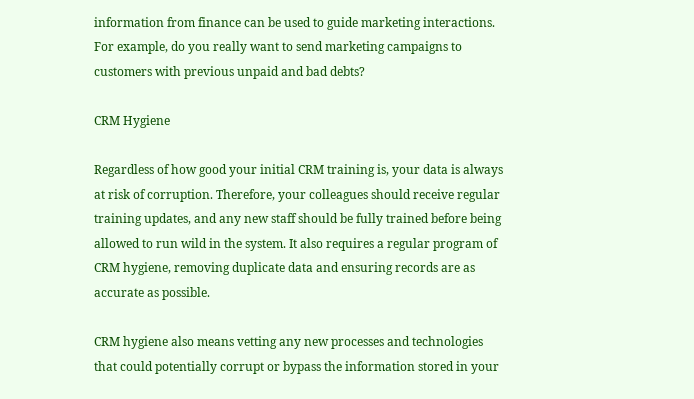information from finance can be used to guide marketing interactions. For example, do you really want to send marketing campaigns to customers with previous unpaid and bad debts?

CRM Hygiene

Regardless of how good your initial CRM training is, your data is always at risk of corruption. Therefore, your colleagues should receive regular training updates, and any new staff should be fully trained before being allowed to run wild in the system. It also requires a regular program of CRM hygiene, removing duplicate data and ensuring records are as accurate as possible.

CRM hygiene also means vetting any new processes and technologies that could potentially corrupt or bypass the information stored in your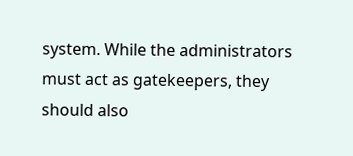system. While the administrators must act as gatekeepers, they should also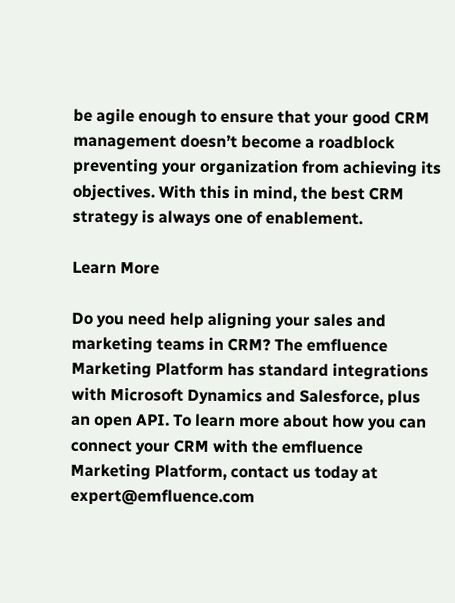be agile enough to ensure that your good CRM management doesn’t become a roadblock preventing your organization from achieving its objectives. With this in mind, the best CRM strategy is always one of enablement.

Learn More

Do you need help aligning your sales and marketing teams in CRM? The emfluence Marketing Platform has standard integrations with Microsoft Dynamics and Salesforce, plus an open API. To learn more about how you can connect your CRM with the emfluence Marketing Platform, contact us today at expert@emfluence.com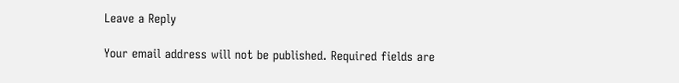Leave a Reply

Your email address will not be published. Required fields are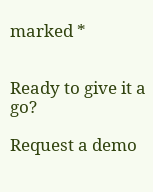marked *


Ready to give it a go?

Request a demo